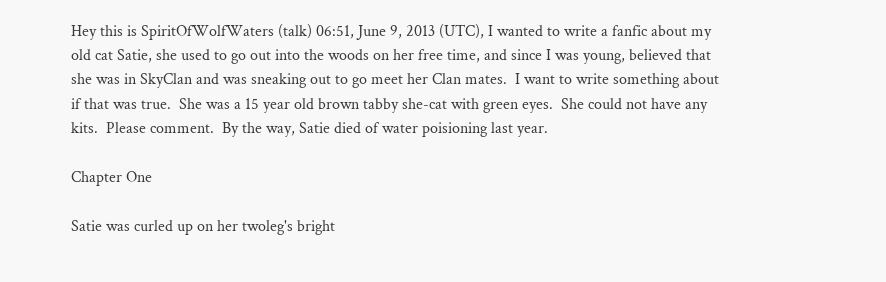Hey this is SpiritOfWolfWaters (talk) 06:51, June 9, 2013 (UTC), I wanted to write a fanfic about my old cat Satie, she used to go out into the woods on her free time, and since I was young, believed that she was in SkyClan and was sneaking out to go meet her Clan mates.  I want to write something about if that was true.  She was a 15 year old brown tabby she-cat with green eyes.  She could not have any kits.  Please comment.  By the way, Satie died of water poisioning last year.

Chapter One

Satie was curled up on her twoleg's bright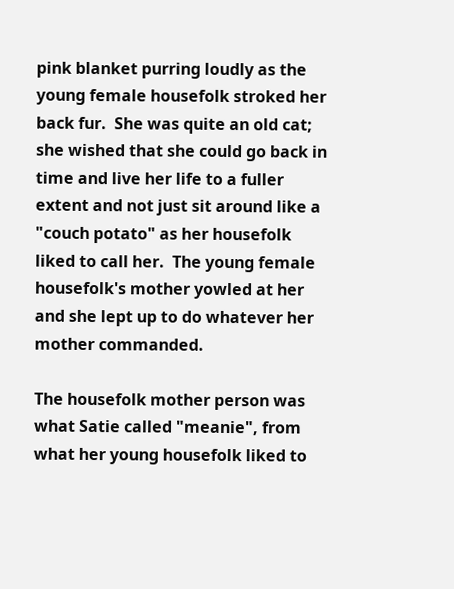pink blanket purring loudly as the young female housefolk stroked her back fur.  She was quite an old cat; she wished that she could go back in time and live her life to a fuller extent and not just sit around like a "couch potato" as her housefolk liked to call her.  The young female housefolk's mother yowled at her and she lept up to do whatever her mother commanded.

The housefolk mother person was what Satie called "meanie", from what her young housefolk liked to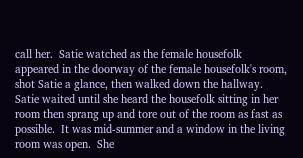call her.  Satie watched as the female housefolk appeared in the doorway of the female housefolk's room, shot Satie a glance, then walked down the hallway.  Satie waited until she heard the housefolk sitting in her room then sprang up and tore out of the room as fast as possible.  It was mid-summer and a window in the living room was open.  She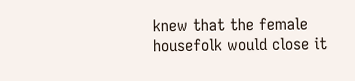knew that the female housefolk would close it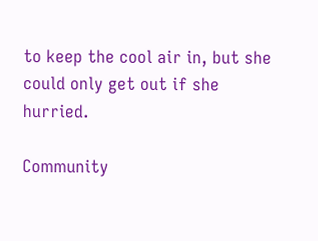to keep the cool air in, but she could only get out if she hurried.

Community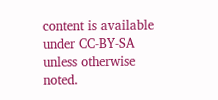content is available under CC-BY-SA unless otherwise noted.